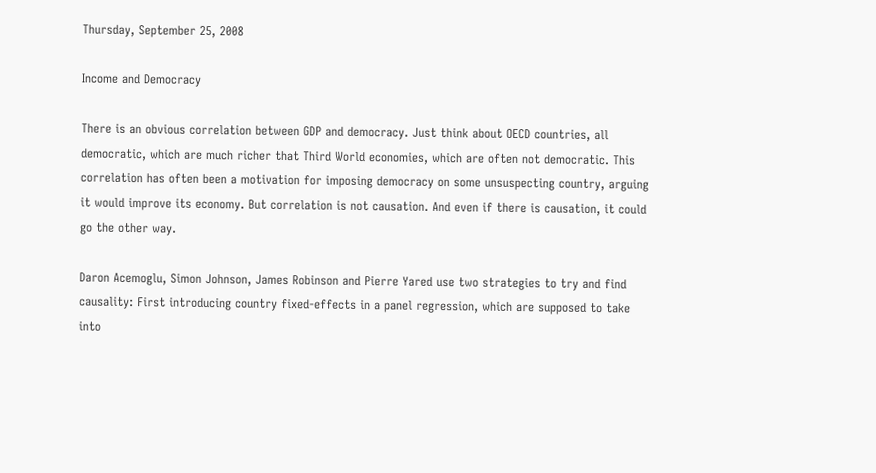Thursday, September 25, 2008

Income and Democracy

There is an obvious correlation between GDP and democracy. Just think about OECD countries, all democratic, which are much richer that Third World economies, which are often not democratic. This correlation has often been a motivation for imposing democracy on some unsuspecting country, arguing it would improve its economy. But correlation is not causation. And even if there is causation, it could go the other way.

Daron Acemoglu, Simon Johnson, James Robinson and Pierre Yared use two strategies to try and find causality: First introducing country fixed-effects in a panel regression, which are supposed to take into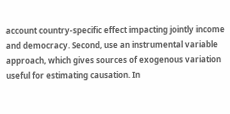account country-specific effect impacting jointly income and democracy. Second, use an instrumental variable approach, which gives sources of exogenous variation useful for estimating causation. In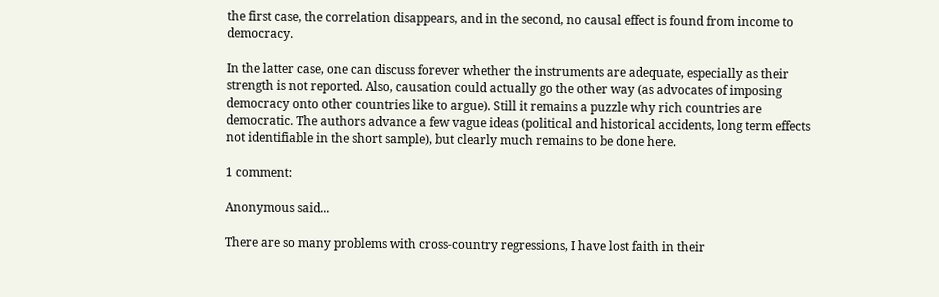the first case, the correlation disappears, and in the second, no causal effect is found from income to democracy.

In the latter case, one can discuss forever whether the instruments are adequate, especially as their strength is not reported. Also, causation could actually go the other way (as advocates of imposing democracy onto other countries like to argue). Still it remains a puzzle why rich countries are democratic. The authors advance a few vague ideas (political and historical accidents, long term effects not identifiable in the short sample), but clearly much remains to be done here.

1 comment:

Anonymous said...

There are so many problems with cross-country regressions, I have lost faith in their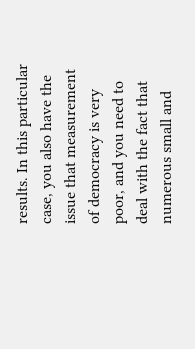results. In this particular case, you also have the issue that measurement of democracy is very poor, and you need to deal with the fact that numerous small and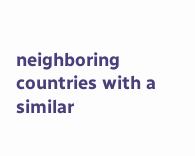neighboring countries with a similar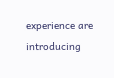experience are introducing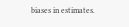biases in estimates.